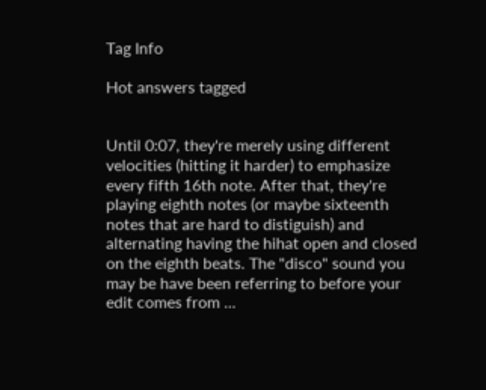Tag Info

Hot answers tagged


Until 0:07, they're merely using different velocities (hitting it harder) to emphasize every fifth 16th note. After that, they're playing eighth notes (or maybe sixteenth notes that are hard to distiguish) and alternating having the hihat open and closed on the eighth beats. The "disco" sound you may be have been referring to before your edit comes from ...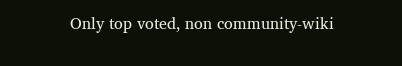Only top voted, non community-wiki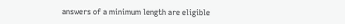answers of a minimum length are eligible